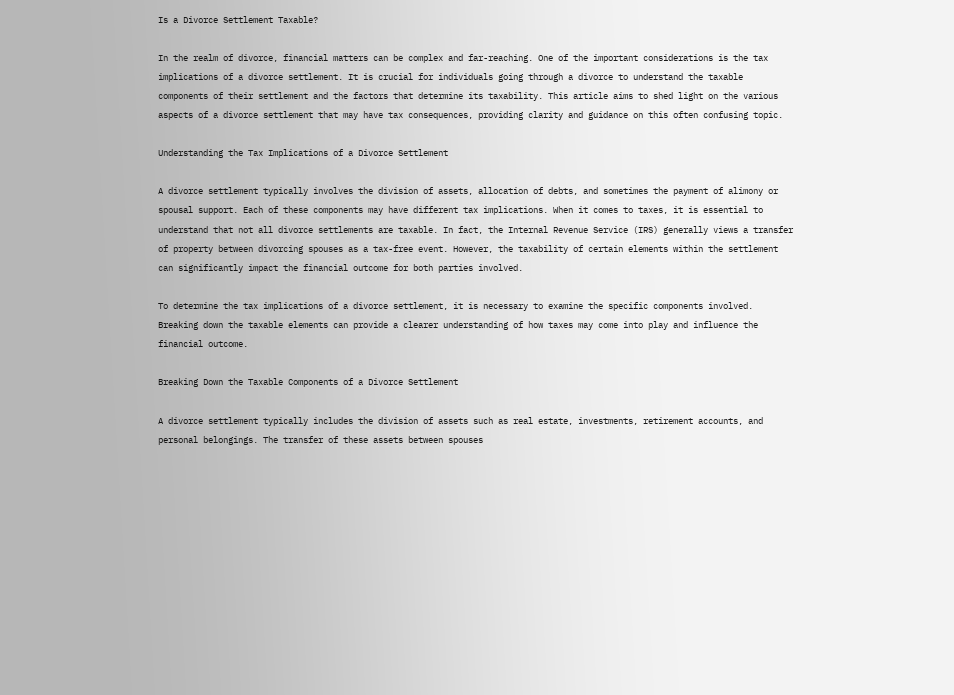Is a Divorce Settlement Taxable?

In the realm of divorce, financial matters can be complex and far-reaching. One of the important considerations is the tax implications of a divorce settlement. It is crucial for individuals going through a divorce to understand the taxable components of their settlement and the factors that determine its taxability. This article aims to shed light on the various aspects of a divorce settlement that may have tax consequences, providing clarity and guidance on this often confusing topic.

Understanding the Tax Implications of a Divorce Settlement

A divorce settlement typically involves the division of assets, allocation of debts, and sometimes the payment of alimony or spousal support. Each of these components may have different tax implications. When it comes to taxes, it is essential to understand that not all divorce settlements are taxable. In fact, the Internal Revenue Service (IRS) generally views a transfer of property between divorcing spouses as a tax-free event. However, the taxability of certain elements within the settlement can significantly impact the financial outcome for both parties involved.

To determine the tax implications of a divorce settlement, it is necessary to examine the specific components involved. Breaking down the taxable elements can provide a clearer understanding of how taxes may come into play and influence the financial outcome.

Breaking Down the Taxable Components of a Divorce Settlement

A divorce settlement typically includes the division of assets such as real estate, investments, retirement accounts, and personal belongings. The transfer of these assets between spouses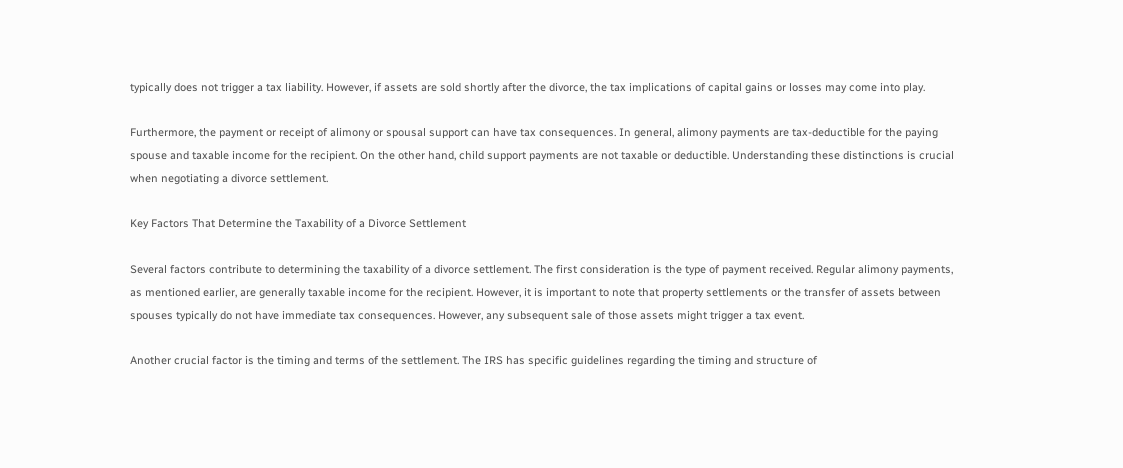typically does not trigger a tax liability. However, if assets are sold shortly after the divorce, the tax implications of capital gains or losses may come into play.

Furthermore, the payment or receipt of alimony or spousal support can have tax consequences. In general, alimony payments are tax-deductible for the paying spouse and taxable income for the recipient. On the other hand, child support payments are not taxable or deductible. Understanding these distinctions is crucial when negotiating a divorce settlement.

Key Factors That Determine the Taxability of a Divorce Settlement

Several factors contribute to determining the taxability of a divorce settlement. The first consideration is the type of payment received. Regular alimony payments, as mentioned earlier, are generally taxable income for the recipient. However, it is important to note that property settlements or the transfer of assets between spouses typically do not have immediate tax consequences. However, any subsequent sale of those assets might trigger a tax event.

Another crucial factor is the timing and terms of the settlement. The IRS has specific guidelines regarding the timing and structure of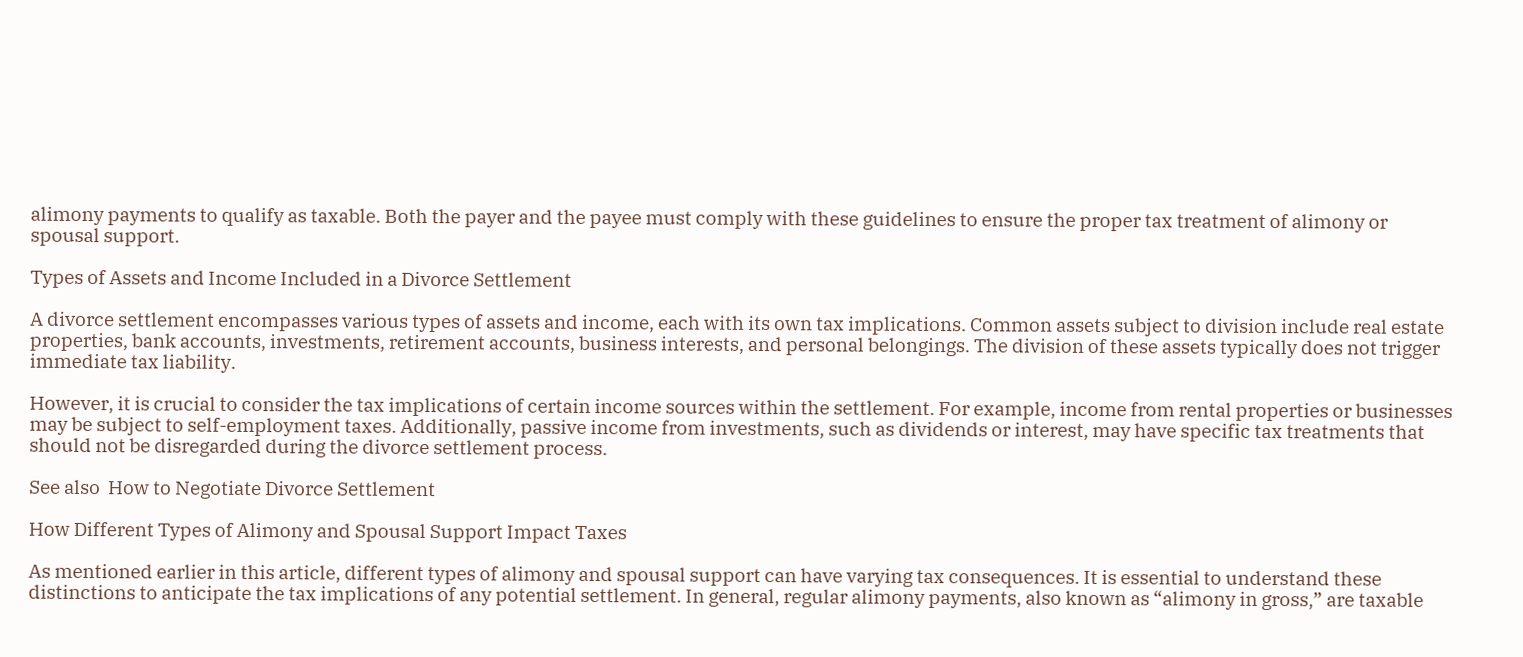alimony payments to qualify as taxable. Both the payer and the payee must comply with these guidelines to ensure the proper tax treatment of alimony or spousal support.

Types of Assets and Income Included in a Divorce Settlement

A divorce settlement encompasses various types of assets and income, each with its own tax implications. Common assets subject to division include real estate properties, bank accounts, investments, retirement accounts, business interests, and personal belongings. The division of these assets typically does not trigger immediate tax liability.

However, it is crucial to consider the tax implications of certain income sources within the settlement. For example, income from rental properties or businesses may be subject to self-employment taxes. Additionally, passive income from investments, such as dividends or interest, may have specific tax treatments that should not be disregarded during the divorce settlement process.

See also  How to Negotiate Divorce Settlement

How Different Types of Alimony and Spousal Support Impact Taxes

As mentioned earlier in this article, different types of alimony and spousal support can have varying tax consequences. It is essential to understand these distinctions to anticipate the tax implications of any potential settlement. In general, regular alimony payments, also known as “alimony in gross,” are taxable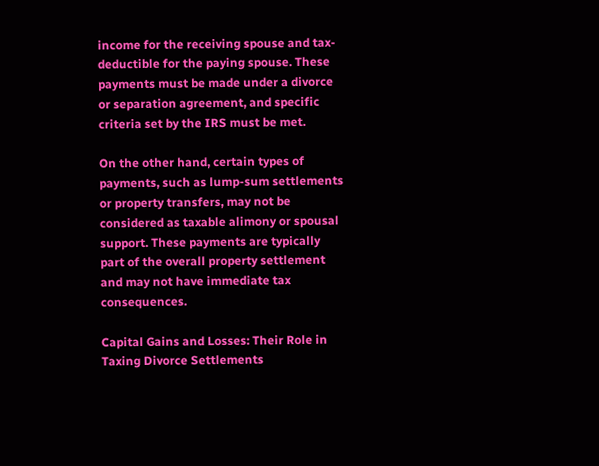income for the receiving spouse and tax-deductible for the paying spouse. These payments must be made under a divorce or separation agreement, and specific criteria set by the IRS must be met.

On the other hand, certain types of payments, such as lump-sum settlements or property transfers, may not be considered as taxable alimony or spousal support. These payments are typically part of the overall property settlement and may not have immediate tax consequences.

Capital Gains and Losses: Their Role in Taxing Divorce Settlements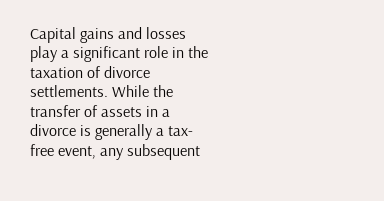Capital gains and losses play a significant role in the taxation of divorce settlements. While the transfer of assets in a divorce is generally a tax-free event, any subsequent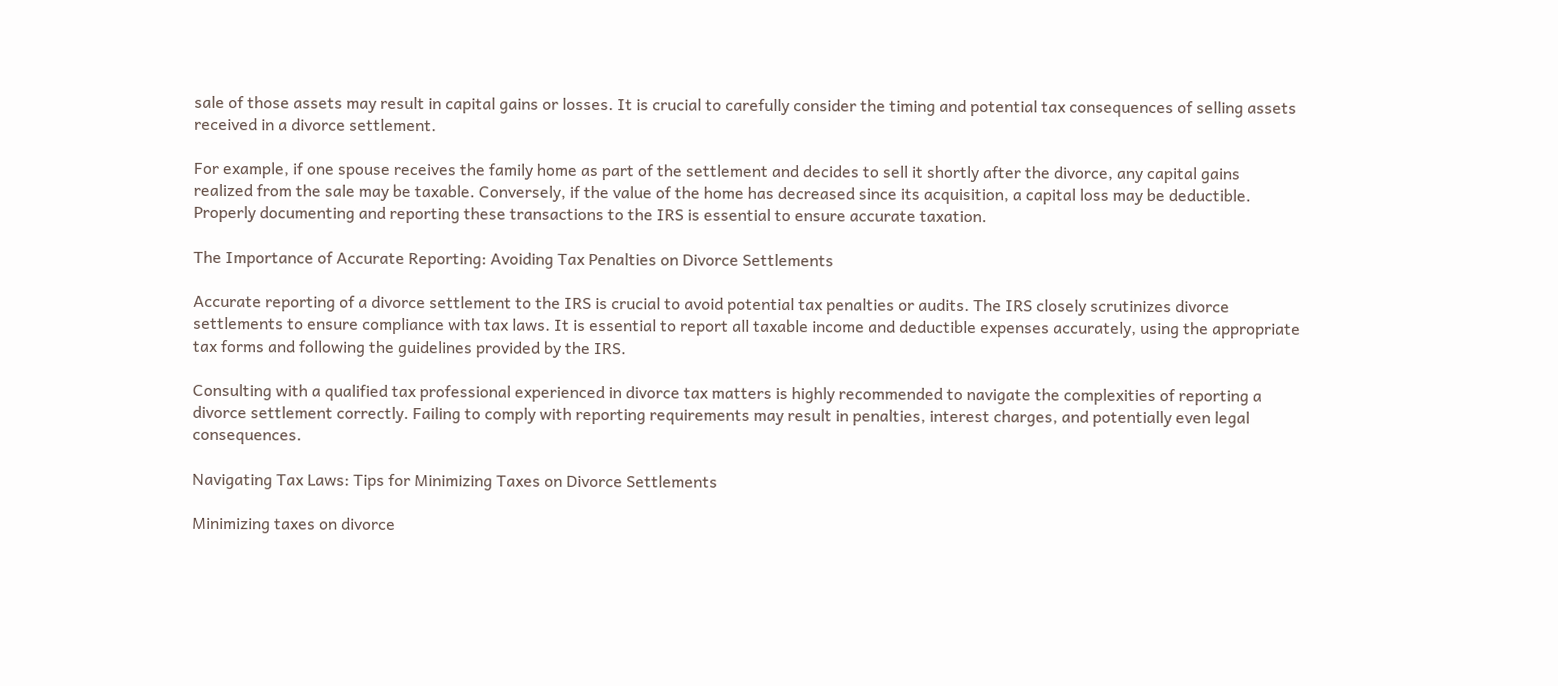sale of those assets may result in capital gains or losses. It is crucial to carefully consider the timing and potential tax consequences of selling assets received in a divorce settlement.

For example, if one spouse receives the family home as part of the settlement and decides to sell it shortly after the divorce, any capital gains realized from the sale may be taxable. Conversely, if the value of the home has decreased since its acquisition, a capital loss may be deductible. Properly documenting and reporting these transactions to the IRS is essential to ensure accurate taxation.

The Importance of Accurate Reporting: Avoiding Tax Penalties on Divorce Settlements

Accurate reporting of a divorce settlement to the IRS is crucial to avoid potential tax penalties or audits. The IRS closely scrutinizes divorce settlements to ensure compliance with tax laws. It is essential to report all taxable income and deductible expenses accurately, using the appropriate tax forms and following the guidelines provided by the IRS.

Consulting with a qualified tax professional experienced in divorce tax matters is highly recommended to navigate the complexities of reporting a divorce settlement correctly. Failing to comply with reporting requirements may result in penalties, interest charges, and potentially even legal consequences.

Navigating Tax Laws: Tips for Minimizing Taxes on Divorce Settlements

Minimizing taxes on divorce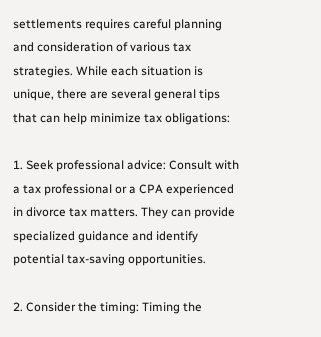settlements requires careful planning and consideration of various tax strategies. While each situation is unique, there are several general tips that can help minimize tax obligations:

1. Seek professional advice: Consult with a tax professional or a CPA experienced in divorce tax matters. They can provide specialized guidance and identify potential tax-saving opportunities.

2. Consider the timing: Timing the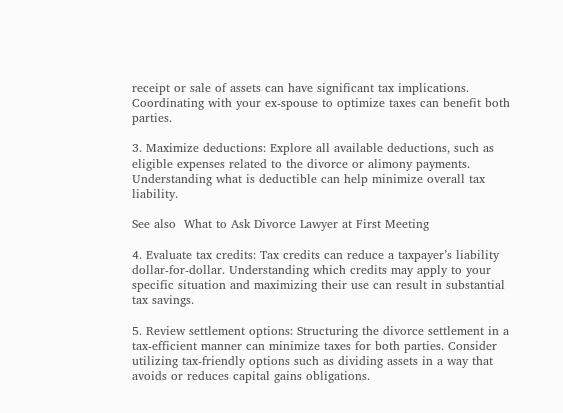receipt or sale of assets can have significant tax implications. Coordinating with your ex-spouse to optimize taxes can benefit both parties.

3. Maximize deductions: Explore all available deductions, such as eligible expenses related to the divorce or alimony payments. Understanding what is deductible can help minimize overall tax liability.

See also  What to Ask Divorce Lawyer at First Meeting

4. Evaluate tax credits: Tax credits can reduce a taxpayer’s liability dollar-for-dollar. Understanding which credits may apply to your specific situation and maximizing their use can result in substantial tax savings.

5. Review settlement options: Structuring the divorce settlement in a tax-efficient manner can minimize taxes for both parties. Consider utilizing tax-friendly options such as dividing assets in a way that avoids or reduces capital gains obligations.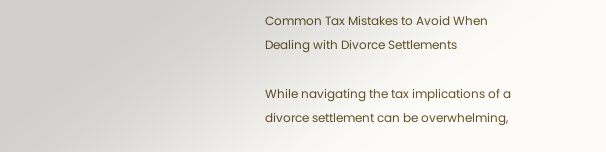Common Tax Mistakes to Avoid When Dealing with Divorce Settlements

While navigating the tax implications of a divorce settlement can be overwhelming,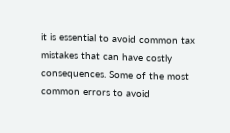it is essential to avoid common tax mistakes that can have costly consequences. Some of the most common errors to avoid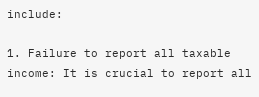include:

1. Failure to report all taxable income: It is crucial to report all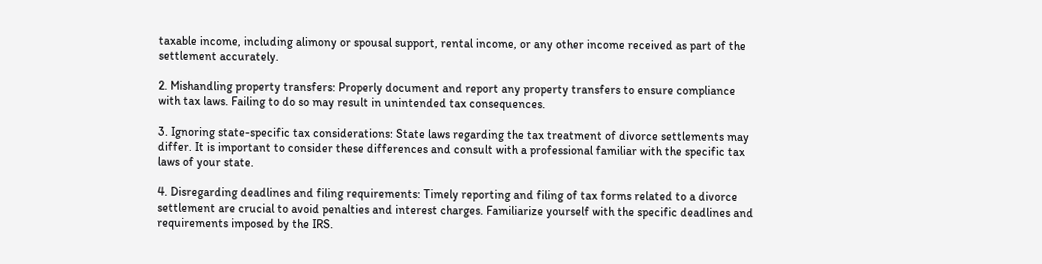taxable income, including alimony or spousal support, rental income, or any other income received as part of the settlement accurately.

2. Mishandling property transfers: Properly document and report any property transfers to ensure compliance with tax laws. Failing to do so may result in unintended tax consequences.

3. Ignoring state-specific tax considerations: State laws regarding the tax treatment of divorce settlements may differ. It is important to consider these differences and consult with a professional familiar with the specific tax laws of your state.

4. Disregarding deadlines and filing requirements: Timely reporting and filing of tax forms related to a divorce settlement are crucial to avoid penalties and interest charges. Familiarize yourself with the specific deadlines and requirements imposed by the IRS.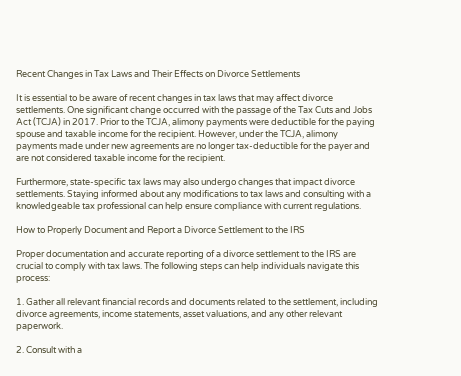Recent Changes in Tax Laws and Their Effects on Divorce Settlements

It is essential to be aware of recent changes in tax laws that may affect divorce settlements. One significant change occurred with the passage of the Tax Cuts and Jobs Act (TCJA) in 2017. Prior to the TCJA, alimony payments were deductible for the paying spouse and taxable income for the recipient. However, under the TCJA, alimony payments made under new agreements are no longer tax-deductible for the payer and are not considered taxable income for the recipient.

Furthermore, state-specific tax laws may also undergo changes that impact divorce settlements. Staying informed about any modifications to tax laws and consulting with a knowledgeable tax professional can help ensure compliance with current regulations.

How to Properly Document and Report a Divorce Settlement to the IRS

Proper documentation and accurate reporting of a divorce settlement to the IRS are crucial to comply with tax laws. The following steps can help individuals navigate this process:

1. Gather all relevant financial records and documents related to the settlement, including divorce agreements, income statements, asset valuations, and any other relevant paperwork.

2. Consult with a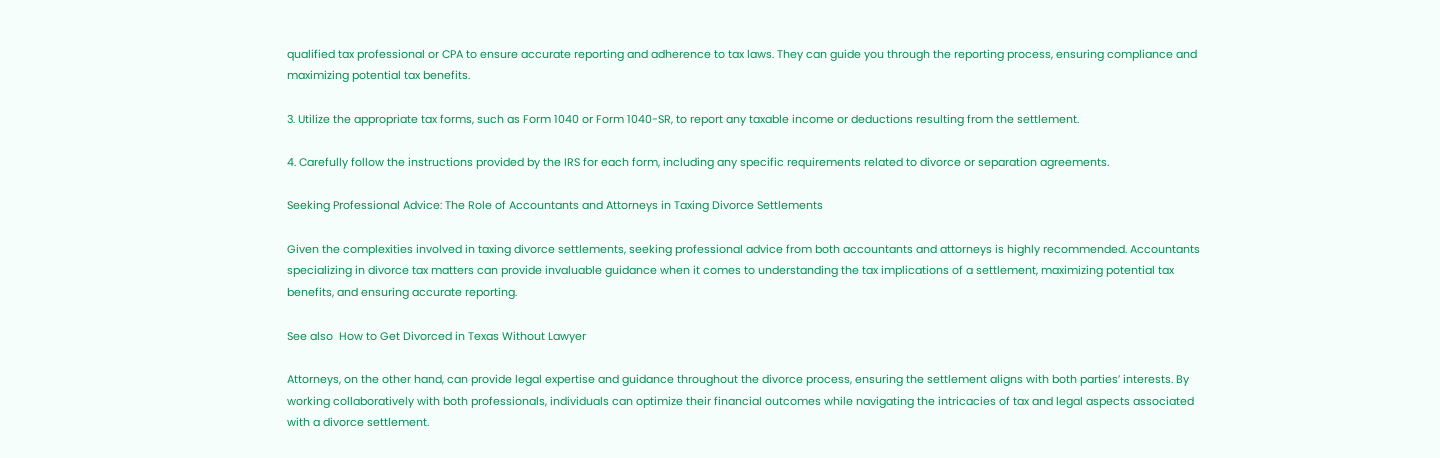qualified tax professional or CPA to ensure accurate reporting and adherence to tax laws. They can guide you through the reporting process, ensuring compliance and maximizing potential tax benefits.

3. Utilize the appropriate tax forms, such as Form 1040 or Form 1040-SR, to report any taxable income or deductions resulting from the settlement.

4. Carefully follow the instructions provided by the IRS for each form, including any specific requirements related to divorce or separation agreements.

Seeking Professional Advice: The Role of Accountants and Attorneys in Taxing Divorce Settlements

Given the complexities involved in taxing divorce settlements, seeking professional advice from both accountants and attorneys is highly recommended. Accountants specializing in divorce tax matters can provide invaluable guidance when it comes to understanding the tax implications of a settlement, maximizing potential tax benefits, and ensuring accurate reporting.

See also  How to Get Divorced in Texas Without Lawyer

Attorneys, on the other hand, can provide legal expertise and guidance throughout the divorce process, ensuring the settlement aligns with both parties’ interests. By working collaboratively with both professionals, individuals can optimize their financial outcomes while navigating the intricacies of tax and legal aspects associated with a divorce settlement.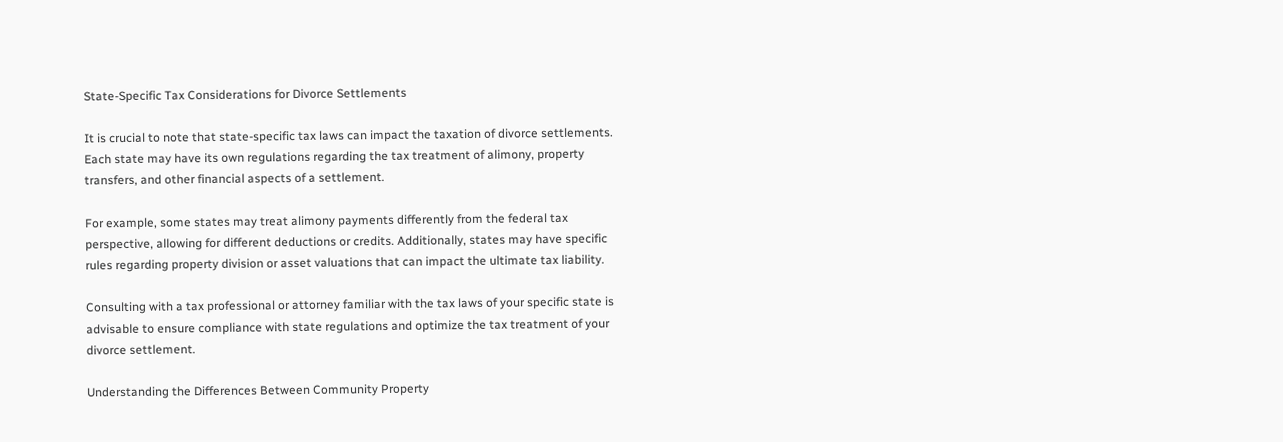State-Specific Tax Considerations for Divorce Settlements

It is crucial to note that state-specific tax laws can impact the taxation of divorce settlements. Each state may have its own regulations regarding the tax treatment of alimony, property transfers, and other financial aspects of a settlement.

For example, some states may treat alimony payments differently from the federal tax perspective, allowing for different deductions or credits. Additionally, states may have specific rules regarding property division or asset valuations that can impact the ultimate tax liability.

Consulting with a tax professional or attorney familiar with the tax laws of your specific state is advisable to ensure compliance with state regulations and optimize the tax treatment of your divorce settlement.

Understanding the Differences Between Community Property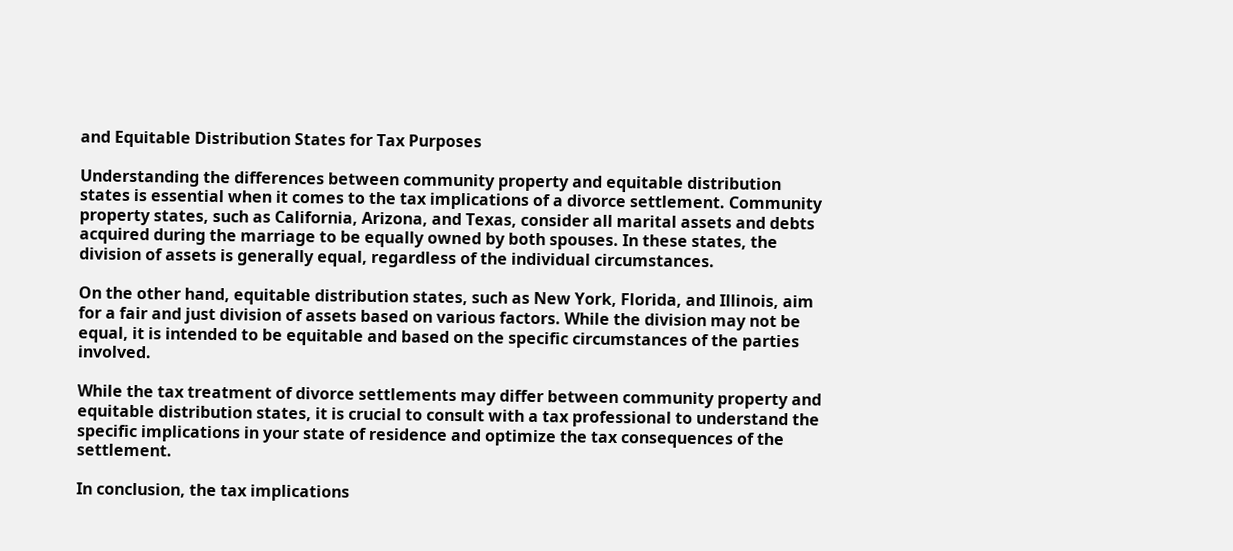and Equitable Distribution States for Tax Purposes

Understanding the differences between community property and equitable distribution states is essential when it comes to the tax implications of a divorce settlement. Community property states, such as California, Arizona, and Texas, consider all marital assets and debts acquired during the marriage to be equally owned by both spouses. In these states, the division of assets is generally equal, regardless of the individual circumstances.

On the other hand, equitable distribution states, such as New York, Florida, and Illinois, aim for a fair and just division of assets based on various factors. While the division may not be equal, it is intended to be equitable and based on the specific circumstances of the parties involved.

While the tax treatment of divorce settlements may differ between community property and equitable distribution states, it is crucial to consult with a tax professional to understand the specific implications in your state of residence and optimize the tax consequences of the settlement.

In conclusion, the tax implications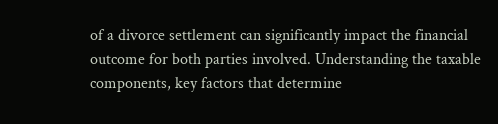of a divorce settlement can significantly impact the financial outcome for both parties involved. Understanding the taxable components, key factors that determine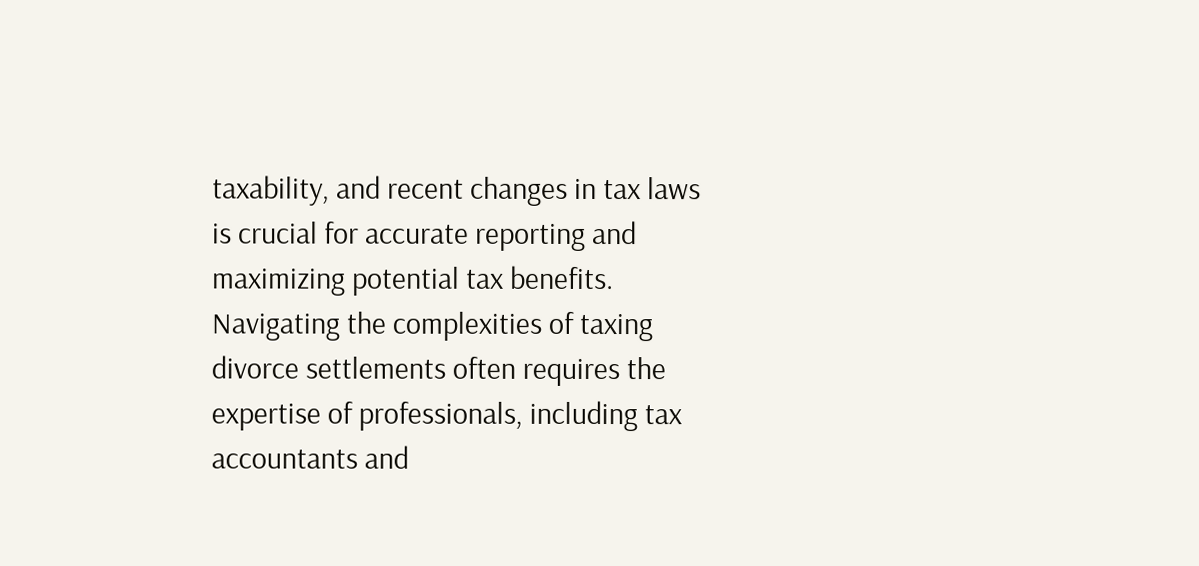taxability, and recent changes in tax laws is crucial for accurate reporting and maximizing potential tax benefits. Navigating the complexities of taxing divorce settlements often requires the expertise of professionals, including tax accountants and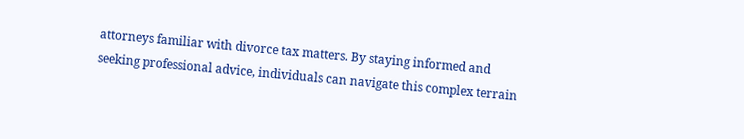attorneys familiar with divorce tax matters. By staying informed and seeking professional advice, individuals can navigate this complex terrain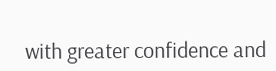with greater confidence and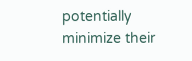potentially minimize their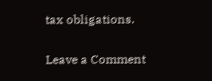tax obligations.

Leave a Comment